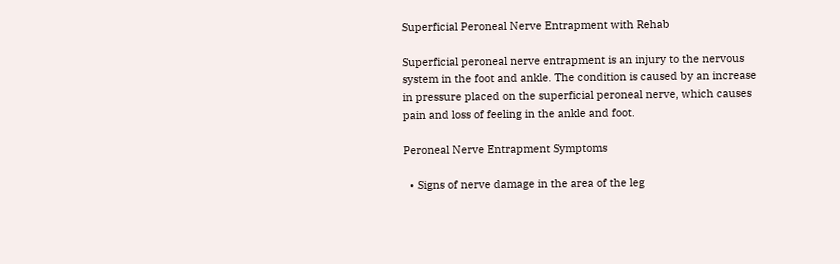Superficial Peroneal Nerve Entrapment with Rehab

Superficial peroneal nerve entrapment is an injury to the nervous system in the foot and ankle. The condition is caused by an increase in pressure placed on the superficial peroneal nerve, which causes pain and loss of feeling in the ankle and foot.

Peroneal Nerve Entrapment Symptoms

  • Signs of nerve damage in the area of the leg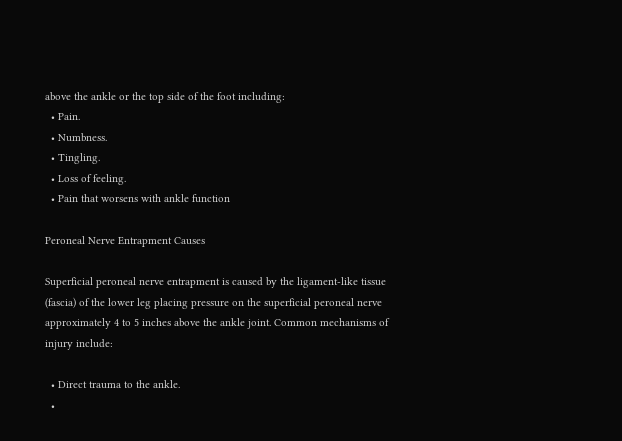above the ankle or the top side of the foot including:
  • Pain.
  • Numbness.
  • Tingling.
  • Loss of feeling.
  • Pain that worsens with ankle function

Peroneal Nerve Entrapment Causes

Superficial peroneal nerve entrapment is caused by the ligament-like tissue (fascia) of the lower leg placing pressure on the superficial peroneal nerve approximately 4 to 5 inches above the ankle joint. Common mechanisms of injury include:

  • Direct trauma to the ankle.
  •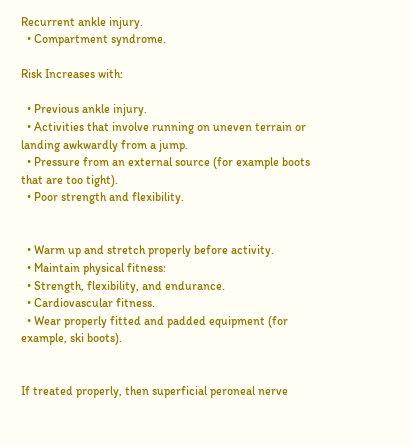Recurrent ankle injury.
  • Compartment syndrome.

Risk Increases with:

  • Previous ankle injury.
  • Activities that involve running on uneven terrain or landing awkwardly from a jump.
  • Pressure from an external source (for example boots that are too tight).
  • Poor strength and flexibility.


  • Warm up and stretch properly before activity.
  • Maintain physical fitness:
  • Strength, flexibility, and endurance.
  • Cardiovascular fitness.
  • Wear properly fitted and padded equipment (for example, ski boots).


If treated properly, then superficial peroneal nerve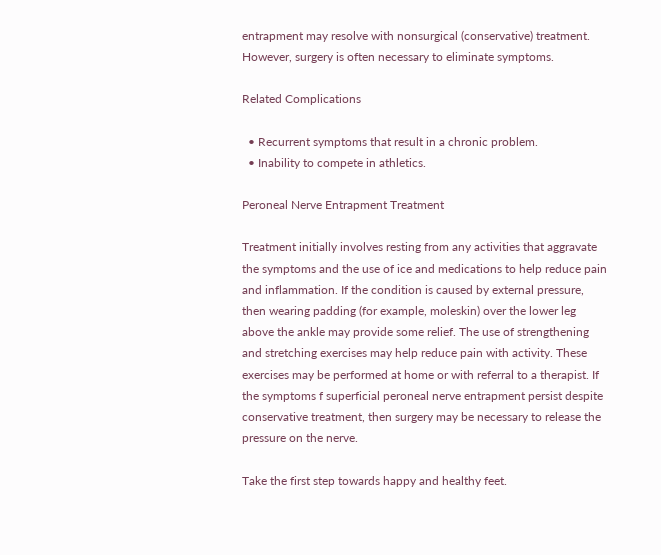entrapment may resolve with nonsurgical (conservative) treatment. However, surgery is often necessary to eliminate symptoms.

Related Complications

  • Recurrent symptoms that result in a chronic problem.
  • Inability to compete in athletics.

Peroneal Nerve Entrapment Treatment

Treatment initially involves resting from any activities that aggravate the symptoms and the use of ice and medications to help reduce pain and inflammation. If the condition is caused by external pressure, then wearing padding (for example, moleskin) over the lower leg above the ankle may provide some relief. The use of strengthening and stretching exercises may help reduce pain with activity. These exercises may be performed at home or with referral to a therapist. If the symptoms f superficial peroneal nerve entrapment persist despite conservative treatment, then surgery may be necessary to release the pressure on the nerve.

Take the first step towards happy and healthy feet.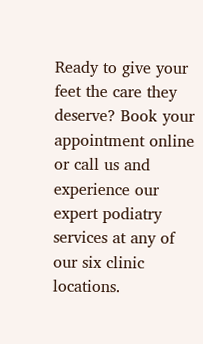Ready to give your feet the care they deserve? Book your appointment online or call us and experience our expert podiatry services at any of our six clinic locations.